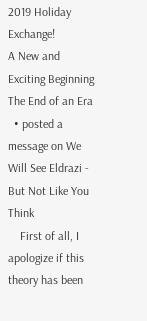2019 Holiday Exchange!
A New and Exciting Beginning
The End of an Era
  • posted a message on We Will See Eldrazi - But Not Like You Think
    First of all, I apologize if this theory has been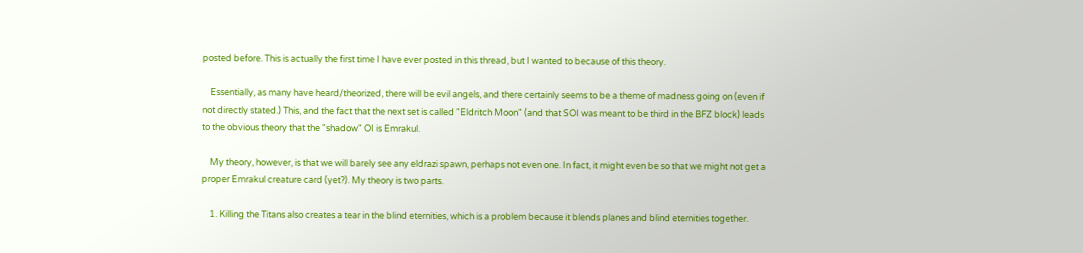posted before. This is actually the first time I have ever posted in this thread, but I wanted to because of this theory.

    Essentially, as many have heard/theorized, there will be evil angels, and there certainly seems to be a theme of madness going on (even if not directly stated.) This, and the fact that the next set is called "Eldritch Moon" (and that SOI was meant to be third in the BFZ block) leads to the obvious theory that the "shadow" OI is Emrakul.

    My theory, however, is that we will barely see any eldrazi spawn, perhaps not even one. In fact, it might even be so that we might not get a proper Emrakul creature card (yet?). My theory is two parts.

    1. Killing the Titans also creates a tear in the blind eternities, which is a problem because it blends planes and blind eternities together.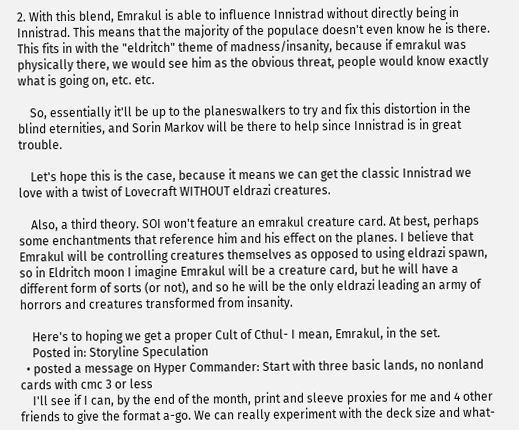2. With this blend, Emrakul is able to influence Innistrad without directly being in Innistrad. This means that the majority of the populace doesn't even know he is there. This fits in with the "eldritch" theme of madness/insanity, because if emrakul was physically there, we would see him as the obvious threat, people would know exactly what is going on, etc. etc.

    So, essentially it'll be up to the planeswalkers to try and fix this distortion in the blind eternities, and Sorin Markov will be there to help since Innistrad is in great trouble.

    Let's hope this is the case, because it means we can get the classic Innistrad we love with a twist of Lovecraft WITHOUT eldrazi creatures.

    Also, a third theory. SOI won't feature an emrakul creature card. At best, perhaps some enchantments that reference him and his effect on the planes. I believe that Emrakul will be controlling creatures themselves as opposed to using eldrazi spawn, so in Eldritch moon I imagine Emrakul will be a creature card, but he will have a different form of sorts (or not), and so he will be the only eldrazi leading an army of horrors and creatures transformed from insanity.

    Here's to hoping we get a proper Cult of Cthul- I mean, Emrakul, in the set.
    Posted in: Storyline Speculation
  • posted a message on Hyper Commander: Start with three basic lands, no nonland cards with cmc 3 or less
    I'll see if I can, by the end of the month, print and sleeve proxies for me and 4 other friends to give the format a-go. We can really experiment with the deck size and what-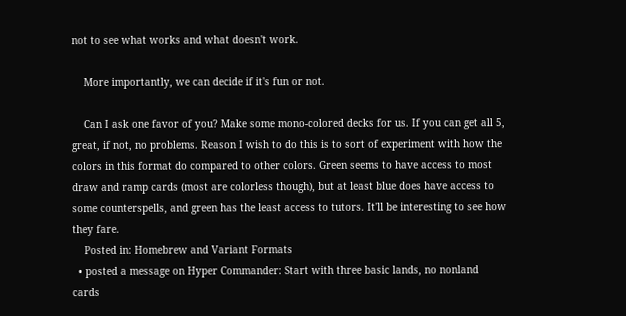not to see what works and what doesn't work.

    More importantly, we can decide if it's fun or not.

    Can I ask one favor of you? Make some mono-colored decks for us. If you can get all 5, great, if not, no problems. Reason I wish to do this is to sort of experiment with how the colors in this format do compared to other colors. Green seems to have access to most draw and ramp cards (most are colorless though), but at least blue does have access to some counterspells, and green has the least access to tutors. It'll be interesting to see how they fare.
    Posted in: Homebrew and Variant Formats
  • posted a message on Hyper Commander: Start with three basic lands, no nonland cards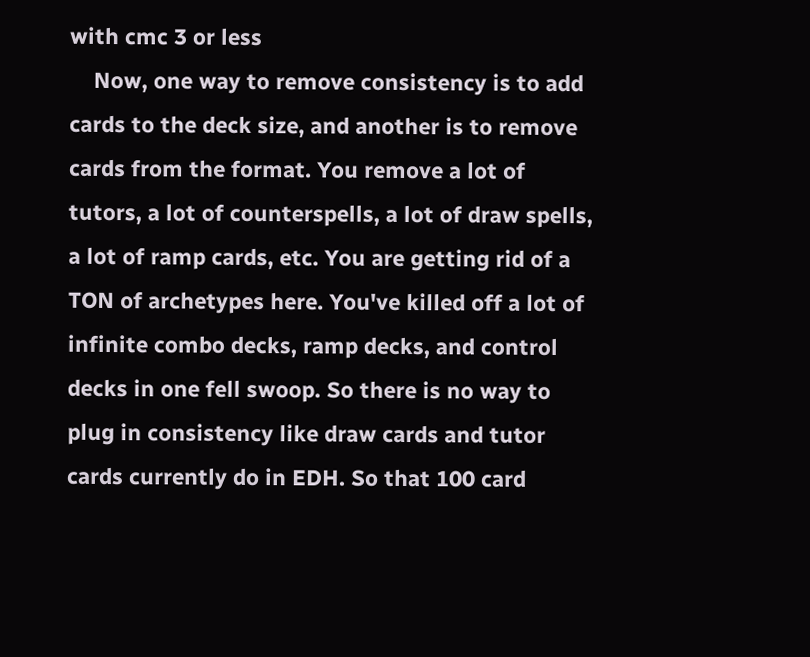with cmc 3 or less
    Now, one way to remove consistency is to add cards to the deck size, and another is to remove cards from the format. You remove a lot of tutors, a lot of counterspells, a lot of draw spells, a lot of ramp cards, etc. You are getting rid of a TON of archetypes here. You've killed off a lot of infinite combo decks, ramp decks, and control decks in one fell swoop. So there is no way to plug in consistency like draw cards and tutor cards currently do in EDH. So that 100 card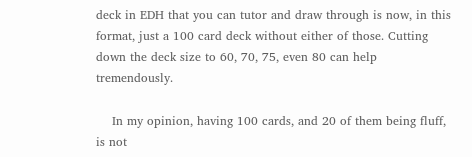deck in EDH that you can tutor and draw through is now, in this format, just a 100 card deck without either of those. Cutting down the deck size to 60, 70, 75, even 80 can help tremendously.

    In my opinion, having 100 cards, and 20 of them being fluff, is not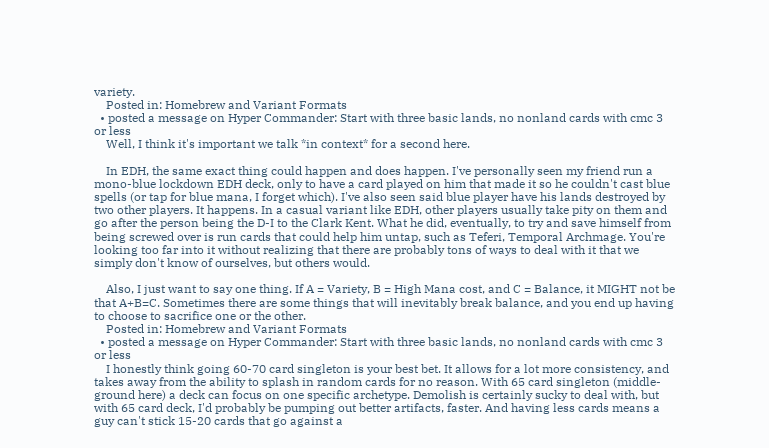variety.
    Posted in: Homebrew and Variant Formats
  • posted a message on Hyper Commander: Start with three basic lands, no nonland cards with cmc 3 or less
    Well, I think it's important we talk *in context* for a second here.

    In EDH, the same exact thing could happen and does happen. I've personally seen my friend run a mono-blue lockdown EDH deck, only to have a card played on him that made it so he couldn't cast blue spells (or tap for blue mana, I forget which). I've also seen said blue player have his lands destroyed by two other players. It happens. In a casual variant like EDH, other players usually take pity on them and go after the person being the D-I to the Clark Kent. What he did, eventually, to try and save himself from being screwed over is run cards that could help him untap, such as Teferi, Temporal Archmage. You're looking too far into it without realizing that there are probably tons of ways to deal with it that we simply don't know of ourselves, but others would.

    Also, I just want to say one thing. If A = Variety, B = High Mana cost, and C = Balance, it MIGHT not be that A+B=C. Sometimes there are some things that will inevitably break balance, and you end up having to choose to sacrifice one or the other.
    Posted in: Homebrew and Variant Formats
  • posted a message on Hyper Commander: Start with three basic lands, no nonland cards with cmc 3 or less
    I honestly think going 60-70 card singleton is your best bet. It allows for a lot more consistency, and takes away from the ability to splash in random cards for no reason. With 65 card singleton (middle-ground here) a deck can focus on one specific archetype. Demolish is certainly sucky to deal with, but with 65 card deck, I'd probably be pumping out better artifacts, faster. And having less cards means a guy can't stick 15-20 cards that go against a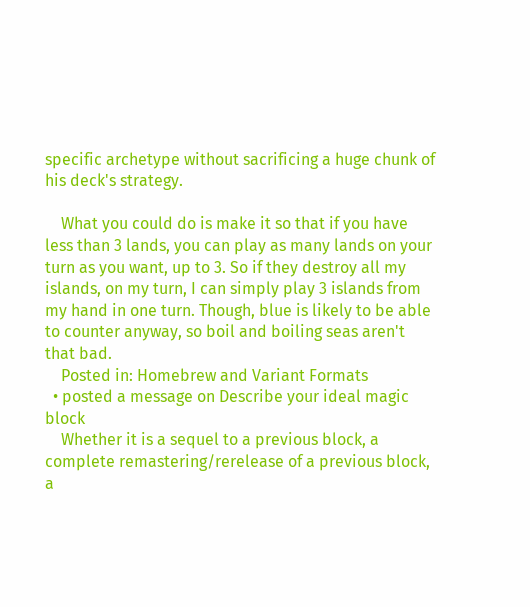specific archetype without sacrificing a huge chunk of his deck's strategy.

    What you could do is make it so that if you have less than 3 lands, you can play as many lands on your turn as you want, up to 3. So if they destroy all my islands, on my turn, I can simply play 3 islands from my hand in one turn. Though, blue is likely to be able to counter anyway, so boil and boiling seas aren't that bad.
    Posted in: Homebrew and Variant Formats
  • posted a message on Describe your ideal magic block
    Whether it is a sequel to a previous block, a complete remastering/rerelease of a previous block, a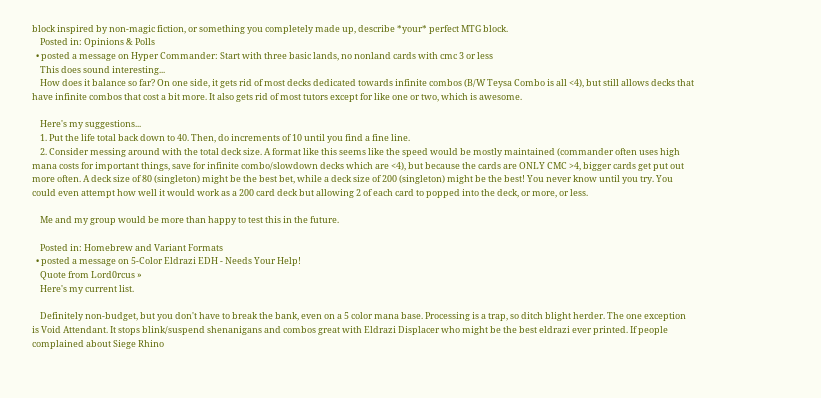block inspired by non-magic fiction, or something you completely made up, describe *your* perfect MTG block.
    Posted in: Opinions & Polls
  • posted a message on Hyper Commander: Start with three basic lands, no nonland cards with cmc 3 or less
    This does sound interesting...
    How does it balance so far? On one side, it gets rid of most decks dedicated towards infinite combos (B/W Teysa Combo is all <4), but still allows decks that have infinite combos that cost a bit more. It also gets rid of most tutors except for like one or two, which is awesome.

    Here's my suggestions...
    1. Put the life total back down to 40. Then, do increments of 10 until you find a fine line.
    2. Consider messing around with the total deck size. A format like this seems like the speed would be mostly maintained (commander often uses high mana costs for important things, save for infinite combo/slowdown decks which are <4), but because the cards are ONLY CMC >4, bigger cards get put out more often. A deck size of 80 (singleton) might be the best bet, while a deck size of 200 (singleton) might be the best! You never know until you try. You could even attempt how well it would work as a 200 card deck but allowing 2 of each card to popped into the deck, or more, or less.

    Me and my group would be more than happy to test this in the future.

    Posted in: Homebrew and Variant Formats
  • posted a message on 5-Color Eldrazi EDH - Needs Your Help!
    Quote from Lord0rcus »
    Here's my current list.

    Definitely non-budget, but you don't have to break the bank, even on a 5 color mana base. Processing is a trap, so ditch blight herder. The one exception is Void Attendant. It stops blink/suspend shenanigans and combos great with Eldrazi Displacer who might be the best eldrazi ever printed. If people complained about Siege Rhino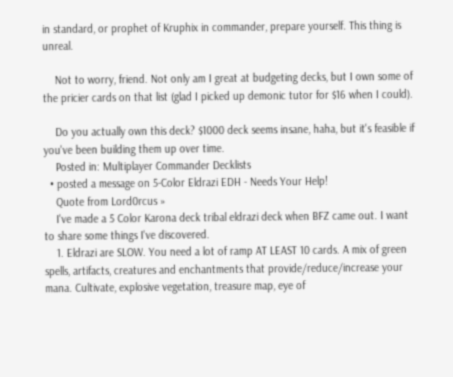in standard, or prophet of Kruphix in commander, prepare yourself. This thing is unreal.

    Not to worry, friend. Not only am I great at budgeting decks, but I own some of the pricier cards on that list (glad I picked up demonic tutor for $16 when I could).

    Do you actually own this deck? $1000 deck seems insane, haha, but it's feasible if you've been building them up over time.
    Posted in: Multiplayer Commander Decklists
  • posted a message on 5-Color Eldrazi EDH - Needs Your Help!
    Quote from Lord0rcus »
    I've made a 5 Color Karona deck tribal eldrazi deck when BFZ came out. I want to share some things I've discovered.
    1. Eldrazi are SLOW. You need a lot of ramp AT LEAST 10 cards. A mix of green spells, artifacts, creatures and enchantments that provide/reduce/increase your mana. Cultivate, explosive vegetation, treasure map, eye of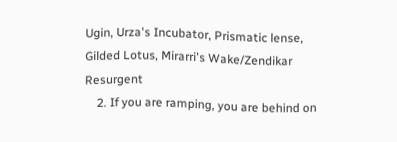Ugin, Urza's Incubator, Prismatic lense, Gilded Lotus, Mirarri's Wake/Zendikar Resurgent
    2. If you are ramping, you are behind on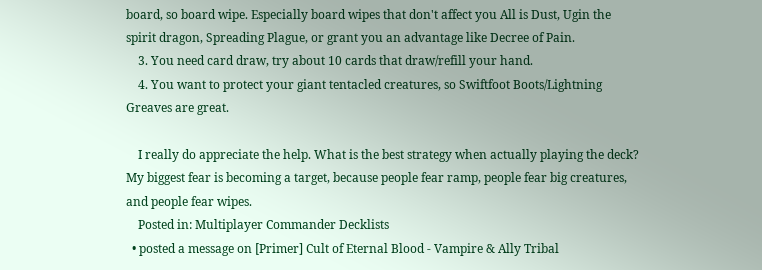board, so board wipe. Especially board wipes that don't affect you All is Dust, Ugin the spirit dragon, Spreading Plague, or grant you an advantage like Decree of Pain.
    3. You need card draw, try about 10 cards that draw/refill your hand.
    4. You want to protect your giant tentacled creatures, so Swiftfoot Boots/Lightning Greaves are great.

    I really do appreciate the help. What is the best strategy when actually playing the deck? My biggest fear is becoming a target, because people fear ramp, people fear big creatures, and people fear wipes.
    Posted in: Multiplayer Commander Decklists
  • posted a message on [Primer] Cult of Eternal Blood - Vampire & Ally Tribal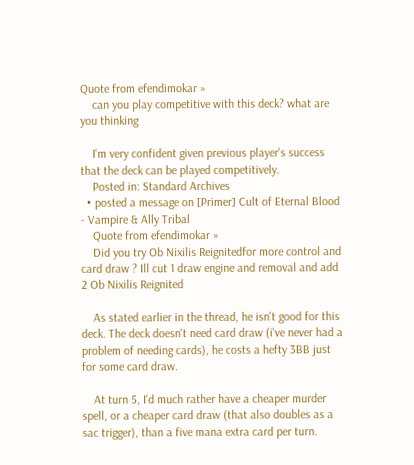Quote from efendimokar »
    can you play competitive with this deck? what are you thinking

    I'm very confident given previous player's success that the deck can be played competitively.
    Posted in: Standard Archives
  • posted a message on [Primer] Cult of Eternal Blood - Vampire & Ally Tribal
    Quote from efendimokar »
    Did you try Ob Nixilis Reignitedfor more control and card draw ? Ill cut 1 draw engine and removal and add 2 Ob Nixilis Reignited

    As stated earlier in the thread, he isn't good for this deck. The deck doesn't need card draw (i've never had a problem of needing cards), he costs a hefty 3BB just for some card draw.

    At turn 5, I'd much rather have a cheaper murder spell, or a cheaper card draw (that also doubles as a sac trigger), than a five mana extra card per turn.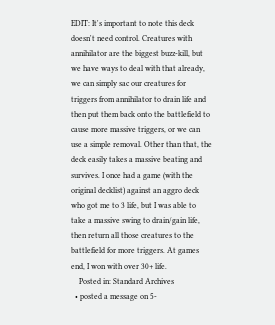EDIT: It's important to note this deck doesn't need control. Creatures with annihilator are the biggest buzz-kill, but we have ways to deal with that already, we can simply sac our creatures for triggers from annihilator to drain life and then put them back onto the battlefield to cause more massive triggers, or we can use a simple removal. Other than that, the deck easily takes a massive beating and survives. I once had a game (with the original decklist) against an aggro deck who got me to 3 life, but I was able to take a massive swing to drain/gain life, then return all those creatures to the battlefield for more triggers. At games end, I won with over 30+ life.
    Posted in: Standard Archives
  • posted a message on 5-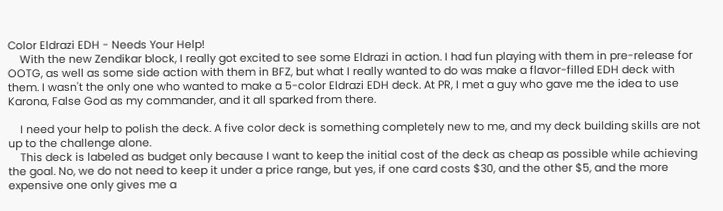Color Eldrazi EDH - Needs Your Help!
    With the new Zendikar block, I really got excited to see some Eldrazi in action. I had fun playing with them in pre-release for OOTG, as well as some side action with them in BFZ, but what I really wanted to do was make a flavor-filled EDH deck with them. I wasn't the only one who wanted to make a 5-color Eldrazi EDH deck. At PR, I met a guy who gave me the idea to use Karona, False God as my commander, and it all sparked from there.

    I need your help to polish the deck. A five color deck is something completely new to me, and my deck building skills are not up to the challenge alone.
    This deck is labeled as budget only because I want to keep the initial cost of the deck as cheap as possible while achieving the goal. No, we do not need to keep it under a price range, but yes, if one card costs $30, and the other $5, and the more expensive one only gives me a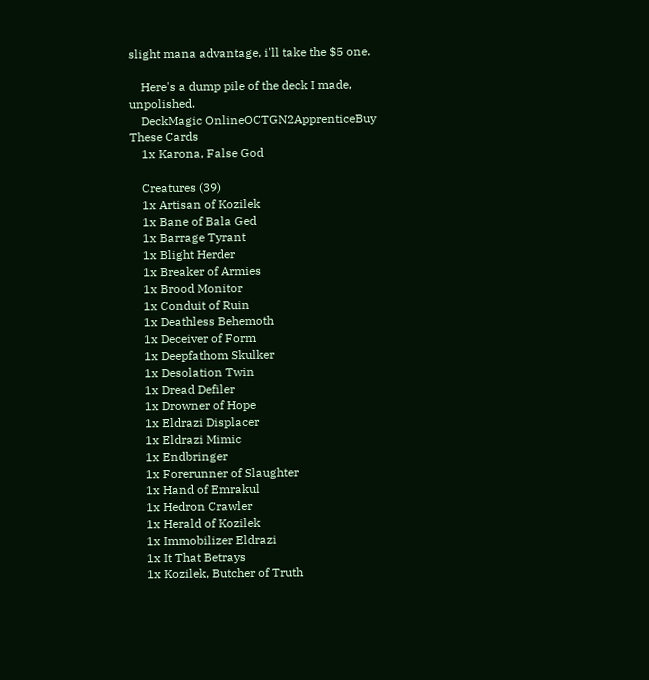slight mana advantage, i'll take the $5 one.

    Here's a dump pile of the deck I made, unpolished.
    DeckMagic OnlineOCTGN2ApprenticeBuy These Cards
    1x Karona, False God

    Creatures (39)
    1x Artisan of Kozilek
    1x Bane of Bala Ged
    1x Barrage Tyrant
    1x Blight Herder
    1x Breaker of Armies
    1x Brood Monitor
    1x Conduit of Ruin
    1x Deathless Behemoth
    1x Deceiver of Form
    1x Deepfathom Skulker
    1x Desolation Twin
    1x Dread Defiler
    1x Drowner of Hope
    1x Eldrazi Displacer
    1x Eldrazi Mimic
    1x Endbringer
    1x Forerunner of Slaughter
    1x Hand of Emrakul
    1x Hedron Crawler
    1x Herald of Kozilek
    1x Immobilizer Eldrazi
    1x It That Betrays
    1x Kozilek, Butcher of Truth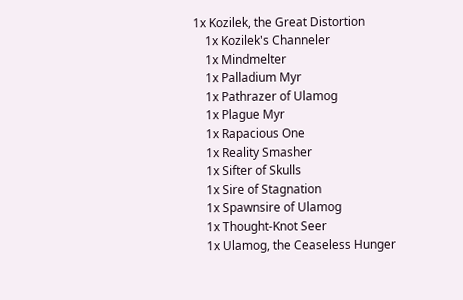1x Kozilek, the Great Distortion
    1x Kozilek's Channeler
    1x Mindmelter
    1x Palladium Myr
    1x Pathrazer of Ulamog
    1x Plague Myr
    1x Rapacious One
    1x Reality Smasher
    1x Sifter of Skulls
    1x Sire of Stagnation
    1x Spawnsire of Ulamog
    1x Thought-Knot Seer
    1x Ulamog, the Ceaseless Hunger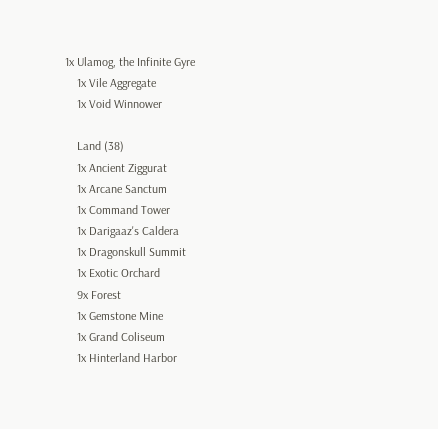1x Ulamog, the Infinite Gyre
    1x Vile Aggregate
    1x Void Winnower

    Land (38)
    1x Ancient Ziggurat
    1x Arcane Sanctum
    1x Command Tower
    1x Darigaaz's Caldera
    1x Dragonskull Summit
    1x Exotic Orchard
    9x Forest
    1x Gemstone Mine
    1x Grand Coliseum
    1x Hinterland Harbor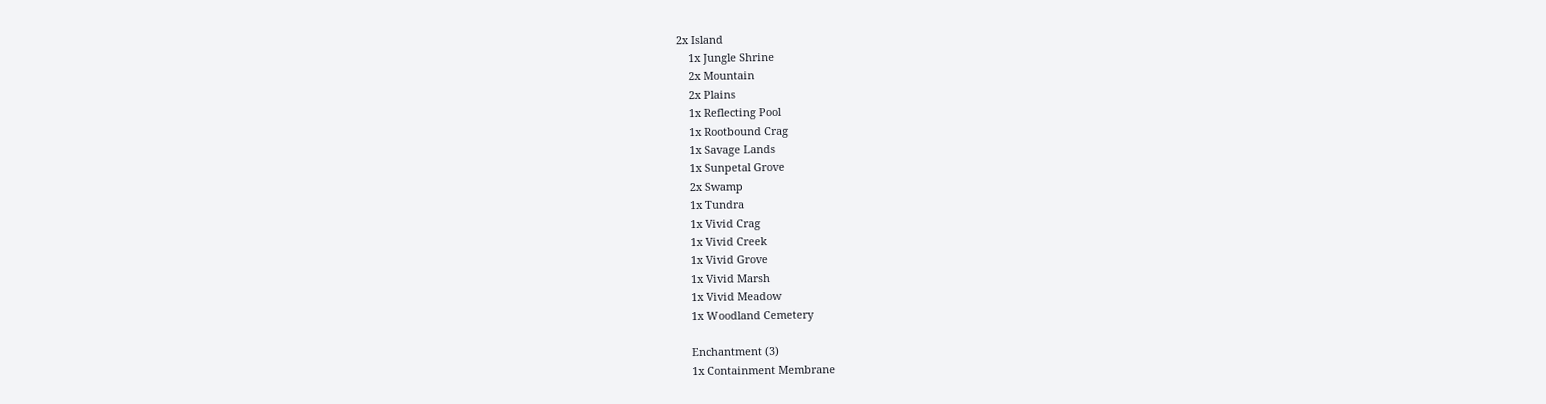2x Island
    1x Jungle Shrine
    2x Mountain
    2x Plains
    1x Reflecting Pool
    1x Rootbound Crag
    1x Savage Lands
    1x Sunpetal Grove
    2x Swamp
    1x Tundra
    1x Vivid Crag
    1x Vivid Creek
    1x Vivid Grove
    1x Vivid Marsh
    1x Vivid Meadow
    1x Woodland Cemetery

    Enchantment (3)
    1x Containment Membrane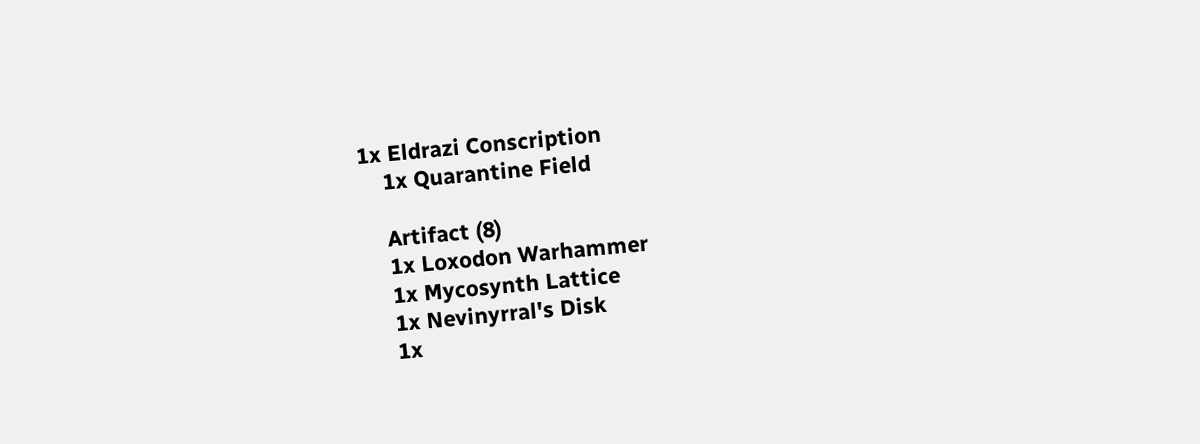1x Eldrazi Conscription
    1x Quarantine Field

    Artifact (8)
    1x Loxodon Warhammer
    1x Mycosynth Lattice
    1x Nevinyrral's Disk
    1x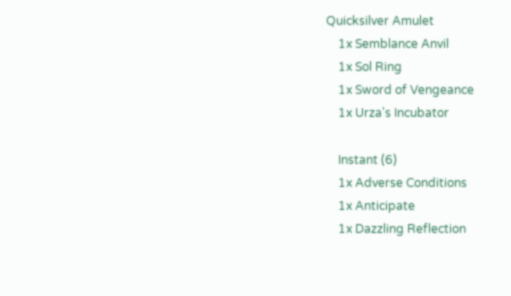Quicksilver Amulet
    1x Semblance Anvil
    1x Sol Ring
    1x Sword of Vengeance
    1x Urza's Incubator

    Instant (6)
    1x Adverse Conditions
    1x Anticipate
    1x Dazzling Reflection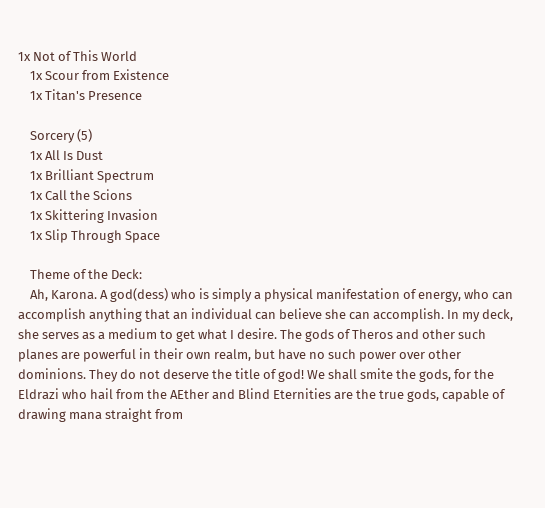1x Not of This World
    1x Scour from Existence
    1x Titan's Presence

    Sorcery (5)
    1x All Is Dust
    1x Brilliant Spectrum
    1x Call the Scions
    1x Skittering Invasion
    1x Slip Through Space

    Theme of the Deck:
    Ah, Karona. A god(dess) who is simply a physical manifestation of energy, who can accomplish anything that an individual can believe she can accomplish. In my deck, she serves as a medium to get what I desire. The gods of Theros and other such planes are powerful in their own realm, but have no such power over other dominions. They do not deserve the title of god! We shall smite the gods, for the Eldrazi who hail from the AEther and Blind Eternities are the true gods, capable of drawing mana straight from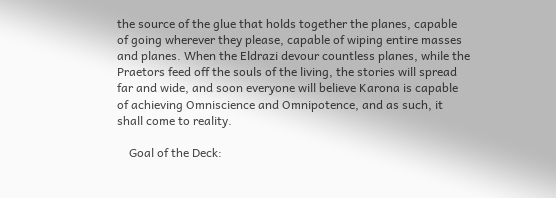the source of the glue that holds together the planes, capable of going wherever they please, capable of wiping entire masses and planes. When the Eldrazi devour countless planes, while the Praetors feed off the souls of the living, the stories will spread far and wide, and soon everyone will believe Karona is capable of achieving Omniscience and Omnipotence, and as such, it shall come to reality.

    Goal of the Deck: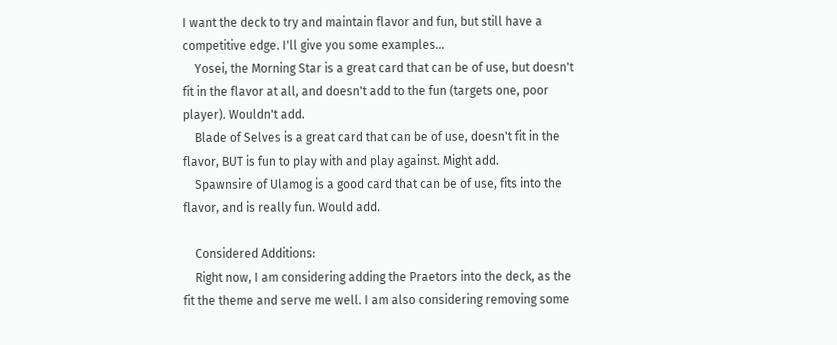I want the deck to try and maintain flavor and fun, but still have a competitive edge. I'll give you some examples...
    Yosei, the Morning Star is a great card that can be of use, but doesn't fit in the flavor at all, and doesn't add to the fun (targets one, poor player). Wouldn't add.
    Blade of Selves is a great card that can be of use, doesn't fit in the flavor, BUT is fun to play with and play against. Might add.
    Spawnsire of Ulamog is a good card that can be of use, fits into the flavor, and is really fun. Would add.

    Considered Additions:
    Right now, I am considering adding the Praetors into the deck, as the fit the theme and serve me well. I am also considering removing some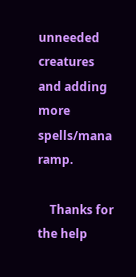unneeded creatures and adding more spells/mana ramp.

    Thanks for the help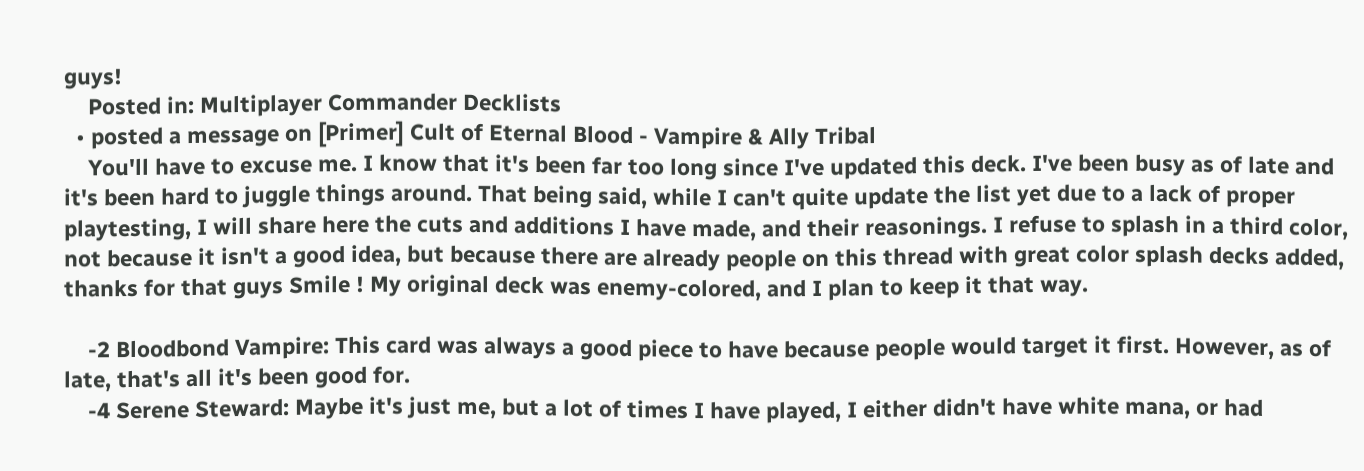guys!
    Posted in: Multiplayer Commander Decklists
  • posted a message on [Primer] Cult of Eternal Blood - Vampire & Ally Tribal
    You'll have to excuse me. I know that it's been far too long since I've updated this deck. I've been busy as of late and it's been hard to juggle things around. That being said, while I can't quite update the list yet due to a lack of proper playtesting, I will share here the cuts and additions I have made, and their reasonings. I refuse to splash in a third color, not because it isn't a good idea, but because there are already people on this thread with great color splash decks added, thanks for that guys Smile ! My original deck was enemy-colored, and I plan to keep it that way.

    -2 Bloodbond Vampire: This card was always a good piece to have because people would target it first. However, as of late, that's all it's been good for.
    -4 Serene Steward: Maybe it's just me, but a lot of times I have played, I either didn't have white mana, or had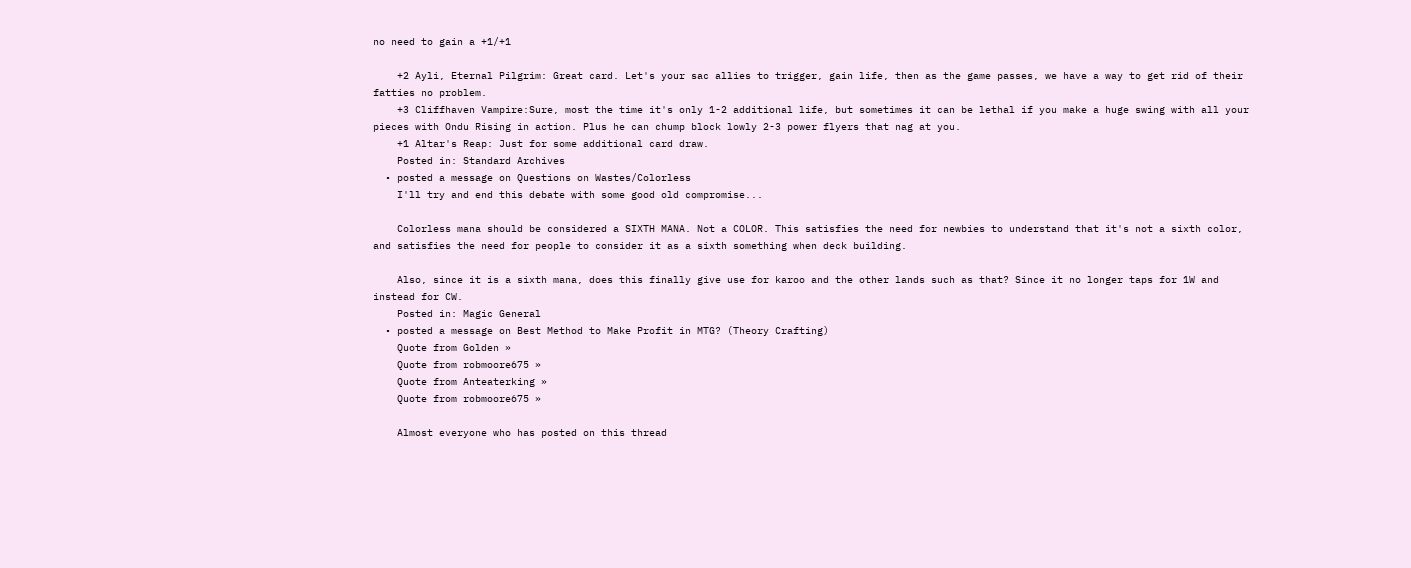no need to gain a +1/+1

    +2 Ayli, Eternal Pilgrim: Great card. Let's your sac allies to trigger, gain life, then as the game passes, we have a way to get rid of their fatties no problem.
    +3 Cliffhaven Vampire:Sure, most the time it's only 1-2 additional life, but sometimes it can be lethal if you make a huge swing with all your pieces with Ondu Rising in action. Plus he can chump block lowly 2-3 power flyers that nag at you.
    +1 Altar's Reap: Just for some additional card draw.
    Posted in: Standard Archives
  • posted a message on Questions on Wastes/Colorless
    I'll try and end this debate with some good old compromise...

    Colorless mana should be considered a SIXTH MANA. Not a COLOR. This satisfies the need for newbies to understand that it's not a sixth color, and satisfies the need for people to consider it as a sixth something when deck building.

    Also, since it is a sixth mana, does this finally give use for karoo and the other lands such as that? Since it no longer taps for 1W and instead for CW.
    Posted in: Magic General
  • posted a message on Best Method to Make Profit in MTG? (Theory Crafting)
    Quote from Golden »
    Quote from robmoore675 »
    Quote from Anteaterking »
    Quote from robmoore675 »

    Almost everyone who has posted on this thread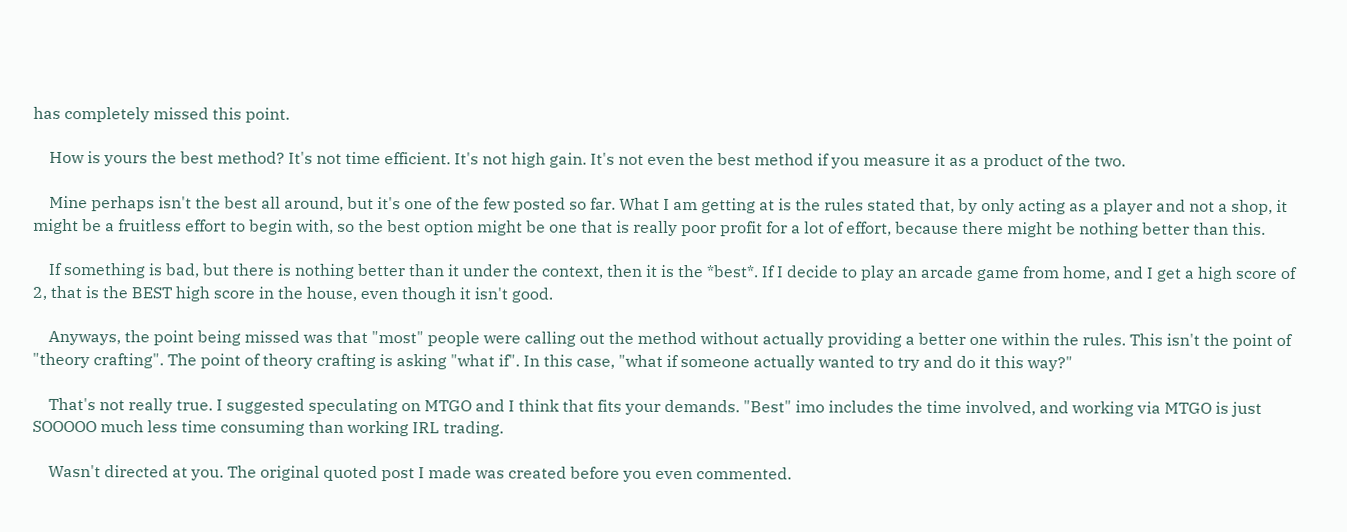has completely missed this point.

    How is yours the best method? It's not time efficient. It's not high gain. It's not even the best method if you measure it as a product of the two.

    Mine perhaps isn't the best all around, but it's one of the few posted so far. What I am getting at is the rules stated that, by only acting as a player and not a shop, it might be a fruitless effort to begin with, so the best option might be one that is really poor profit for a lot of effort, because there might be nothing better than this.

    If something is bad, but there is nothing better than it under the context, then it is the *best*. If I decide to play an arcade game from home, and I get a high score of 2, that is the BEST high score in the house, even though it isn't good.

    Anyways, the point being missed was that "most" people were calling out the method without actually providing a better one within the rules. This isn't the point of "theory crafting". The point of theory crafting is asking "what if". In this case, "what if someone actually wanted to try and do it this way?"

    That's not really true. I suggested speculating on MTGO and I think that fits your demands. "Best" imo includes the time involved, and working via MTGO is just SOOOOO much less time consuming than working IRL trading.

    Wasn't directed at you. The original quoted post I made was created before you even commented.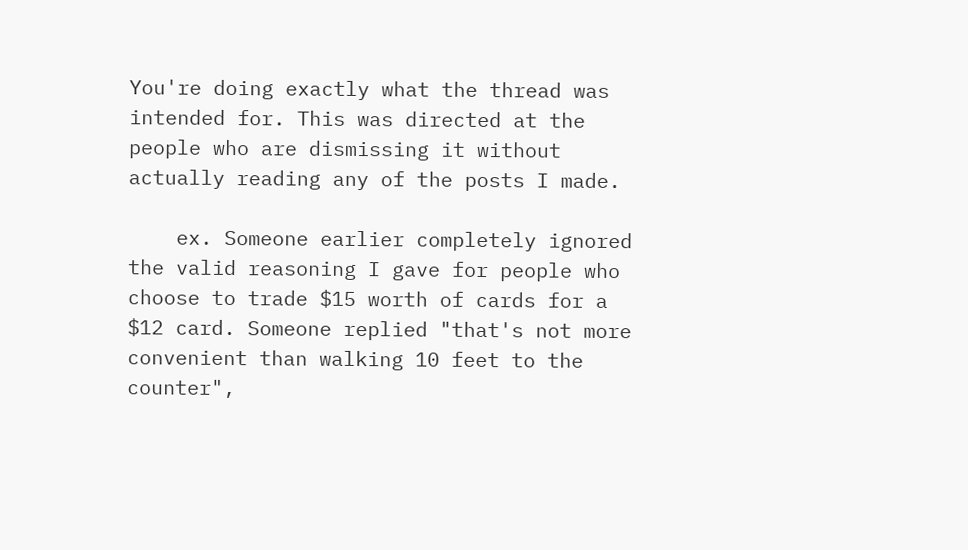You're doing exactly what the thread was intended for. This was directed at the people who are dismissing it without actually reading any of the posts I made.

    ex. Someone earlier completely ignored the valid reasoning I gave for people who choose to trade $15 worth of cards for a $12 card. Someone replied "that's not more convenient than walking 10 feet to the counter",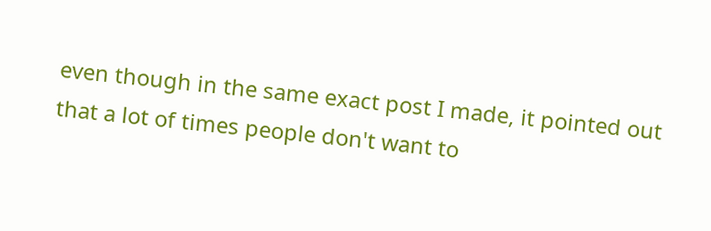even though in the same exact post I made, it pointed out that a lot of times people don't want to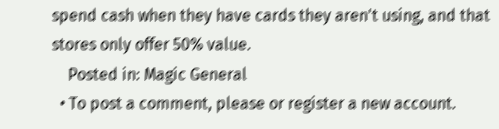spend cash when they have cards they aren't using, and that stores only offer 50% value.
    Posted in: Magic General
  • To post a comment, please or register a new account.